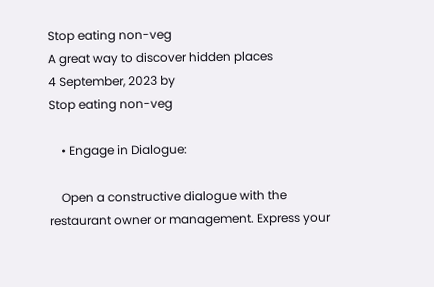Stop eating non-veg
A great way to discover hidden places
4 September, 2023 by
Stop eating non-veg

    • Engage in Dialogue:

    Open a constructive dialogue with the restaurant owner or management. Express your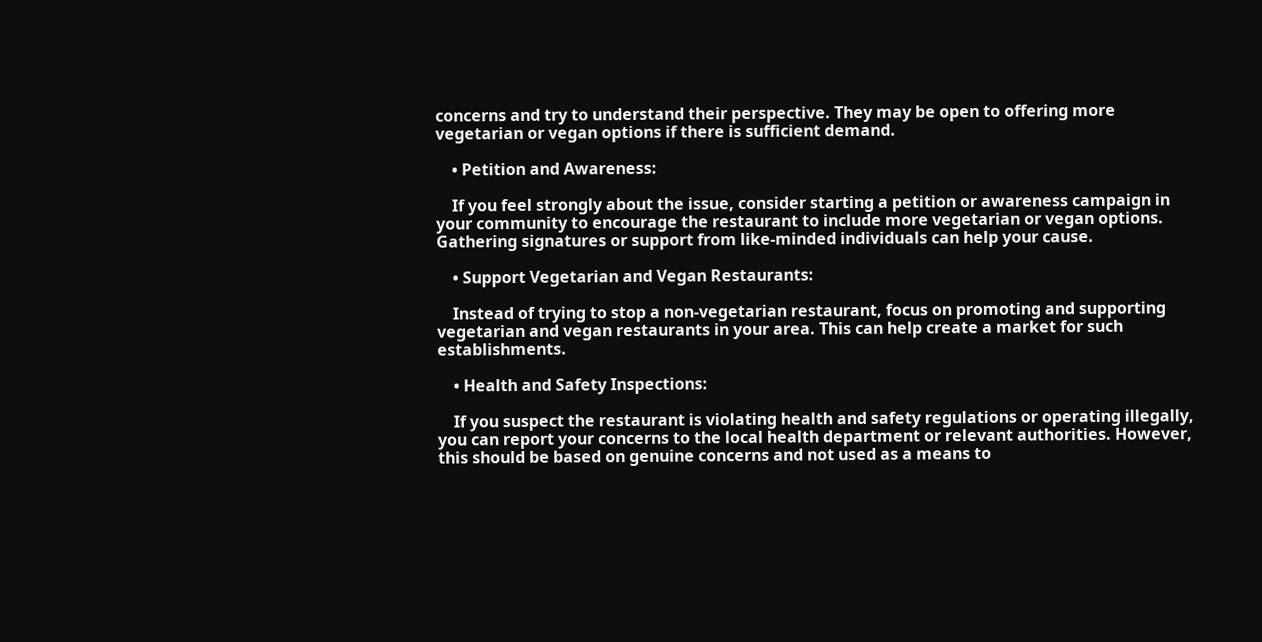concerns and try to understand their perspective. They may be open to offering more vegetarian or vegan options if there is sufficient demand.

    • Petition and Awareness:

    If you feel strongly about the issue, consider starting a petition or awareness campaign in your community to encourage the restaurant to include more vegetarian or vegan options. Gathering signatures or support from like-minded individuals can help your cause.

    • Support Vegetarian and Vegan Restaurants:

    Instead of trying to stop a non-vegetarian restaurant, focus on promoting and supporting vegetarian and vegan restaurants in your area. This can help create a market for such establishments.

    • Health and Safety Inspections:

    If you suspect the restaurant is violating health and safety regulations or operating illegally, you can report your concerns to the local health department or relevant authorities. However, this should be based on genuine concerns and not used as a means to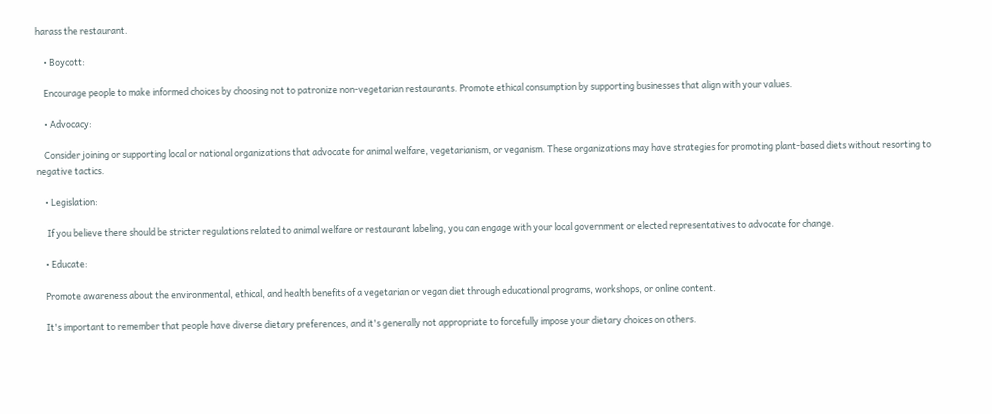harass the restaurant.

    • Boycott:

    Encourage people to make informed choices by choosing not to patronize non-vegetarian restaurants. Promote ethical consumption by supporting businesses that align with your values.

    • Advocacy:

    Consider joining or supporting local or national organizations that advocate for animal welfare, vegetarianism, or veganism. These organizations may have strategies for promoting plant-based diets without resorting to negative tactics.

    • Legislation:

     If you believe there should be stricter regulations related to animal welfare or restaurant labeling, you can engage with your local government or elected representatives to advocate for change.

    • Educate:

    Promote awareness about the environmental, ethical, and health benefits of a vegetarian or vegan diet through educational programs, workshops, or online content.

    It's important to remember that people have diverse dietary preferences, and it's generally not appropriate to forcefully impose your dietary choices on others.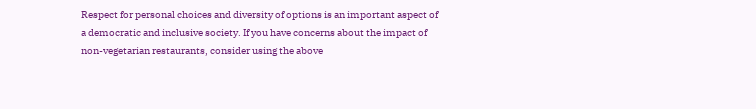Respect for personal choices and diversity of options is an important aspect of a democratic and inclusive society. If you have concerns about the impact of non-vegetarian restaurants, consider using the above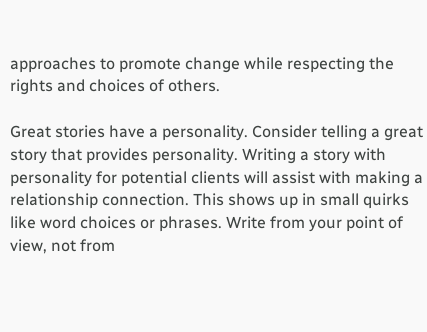approaches to promote change while respecting the rights and choices of others.

Great stories have a personality. Consider telling a great story that provides personality. Writing a story with personality for potential clients will assist with making a relationship connection. This shows up in small quirks like word choices or phrases. Write from your point of view, not from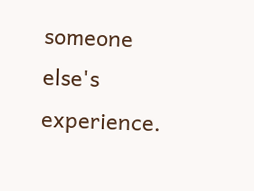someone else's experience.